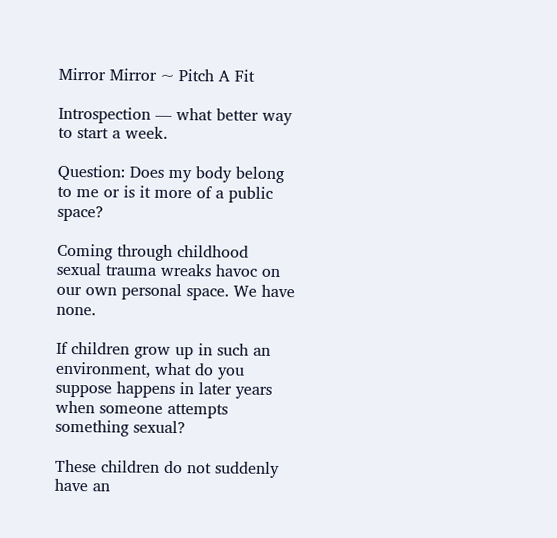Mirror Mirror ~ Pitch A Fit

Introspection — what better way to start a week.

Question: Does my body belong to me or is it more of a public space?

Coming through childhood sexual trauma wreaks havoc on our own personal space. We have none.

If children grow up in such an environment, what do you suppose happens in later years when someone attempts something sexual?

These children do not suddenly have an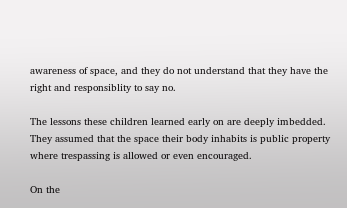awareness of space, and they do not understand that they have the right and responsiblity to say no.

The lessons these children learned early on are deeply imbedded. They assumed that the space their body inhabits is public property where trespassing is allowed or even encouraged.

On the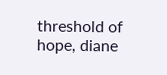threshold of hope, diane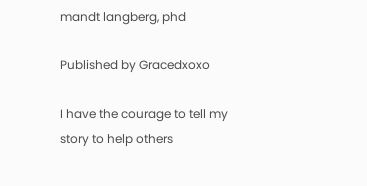mandt langberg, phd

Published by Gracedxoxo

I have the courage to tell my story to help others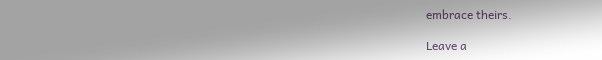embrace theirs.

Leave a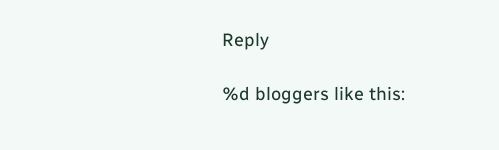Reply

%d bloggers like this: